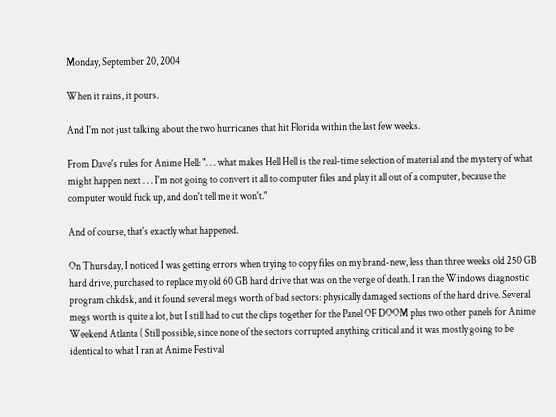Monday, September 20, 2004

When it rains, it pours.

And I'm not just talking about the two hurricanes that hit Florida within the last few weeks.

From Dave's rules for Anime Hell: ". . . what makes Hell Hell is the real-time selection of material and the mystery of what might happen next . . . I'm not going to convert it all to computer files and play it all out of a computer, because the computer would fuck up, and don't tell me it won't."

And of course, that's exactly what happened.

On Thursday, I noticed I was getting errors when trying to copy files on my brand-new, less than three weeks old 250 GB hard drive, purchased to replace my old 60 GB hard drive that was on the verge of death. I ran the Windows diagnostic program chkdsk, and it found several megs worth of bad sectors: physically damaged sections of the hard drive. Several megs worth is quite a lot, but I still had to cut the clips together for the Panel OF DOOM plus two other panels for Anime Weekend Atlanta ( Still possible, since none of the sectors corrupted anything critical and it was mostly going to be identical to what I ran at Anime Festival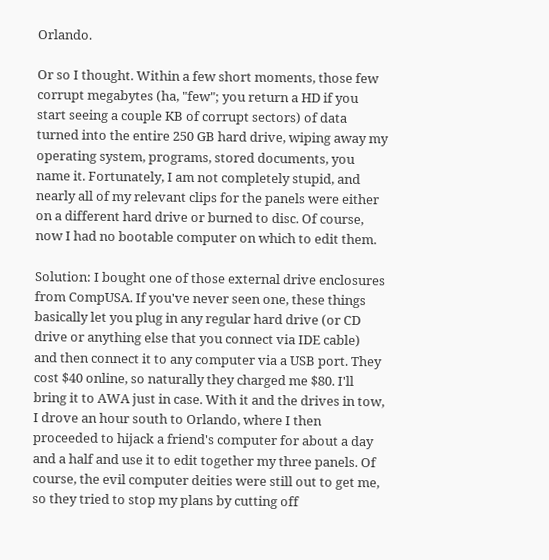Orlando.

Or so I thought. Within a few short moments, those few corrupt megabytes (ha, "few"; you return a HD if you start seeing a couple KB of corrupt sectors) of data turned into the entire 250 GB hard drive, wiping away my operating system, programs, stored documents, you name it. Fortunately, I am not completely stupid, and nearly all of my relevant clips for the panels were either on a different hard drive or burned to disc. Of course, now I had no bootable computer on which to edit them.

Solution: I bought one of those external drive enclosures from CompUSA. If you've never seen one, these things basically let you plug in any regular hard drive (or CD drive or anything else that you connect via IDE cable) and then connect it to any computer via a USB port. They cost $40 online, so naturally they charged me $80. I'll bring it to AWA just in case. With it and the drives in tow, I drove an hour south to Orlando, where I then proceeded to hijack a friend's computer for about a day and a half and use it to edit together my three panels. Of course, the evil computer deities were still out to get me, so they tried to stop my plans by cutting off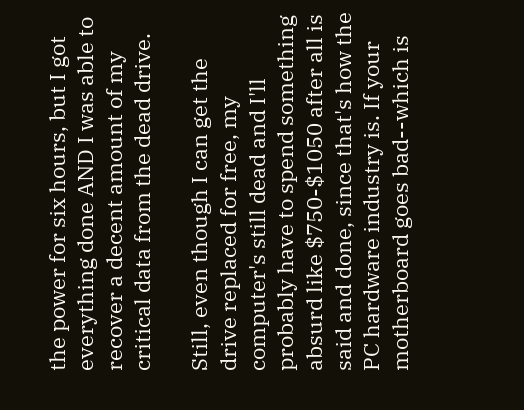the power for six hours, but I got everything done AND I was able to recover a decent amount of my critical data from the dead drive.

Still, even though I can get the drive replaced for free, my computer's still dead and I'll probably have to spend something absurd like $750-$1050 after all is said and done, since that's how the PC hardware industry is. If your motherboard goes bad--which is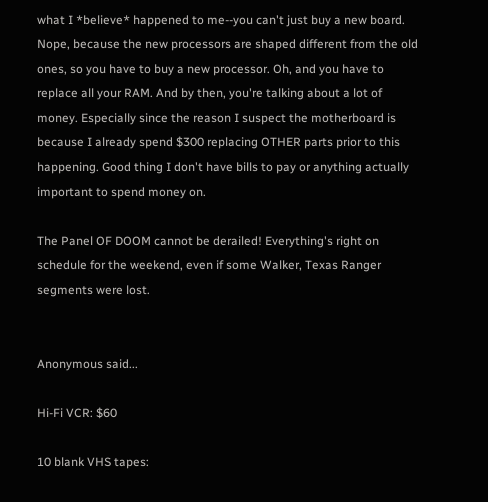what I *believe* happened to me--you can't just buy a new board. Nope, because the new processors are shaped different from the old ones, so you have to buy a new processor. Oh, and you have to replace all your RAM. And by then, you're talking about a lot of money. Especially since the reason I suspect the motherboard is because I already spend $300 replacing OTHER parts prior to this happening. Good thing I don't have bills to pay or anything actually important to spend money on.

The Panel OF DOOM cannot be derailed! Everything's right on schedule for the weekend, even if some Walker, Texas Ranger segments were lost.


Anonymous said...

Hi-Fi VCR: $60

10 blank VHS tapes: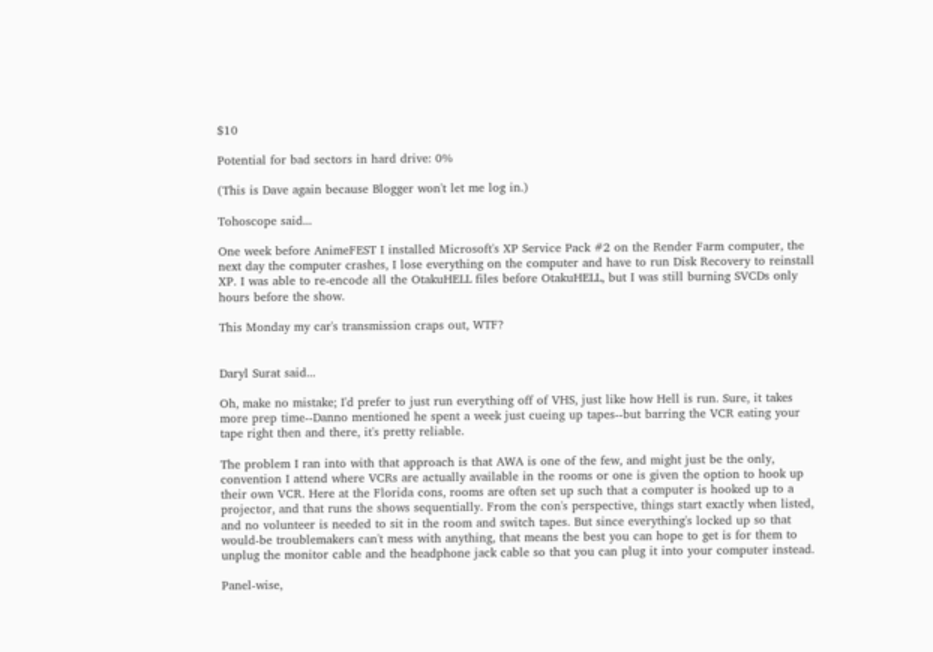$10

Potential for bad sectors in hard drive: 0%

(This is Dave again because Blogger won't let me log in.)

Tohoscope said...

One week before AnimeFEST I installed Microsoft's XP Service Pack #2 on the Render Farm computer, the next day the computer crashes, I lose everything on the computer and have to run Disk Recovery to reinstall XP. I was able to re-encode all the OtakuHELL files before OtakuHELL, but I was still burning SVCDs only hours before the show.

This Monday my car's transmission craps out, WTF?


Daryl Surat said...

Oh, make no mistake; I'd prefer to just run everything off of VHS, just like how Hell is run. Sure, it takes more prep time--Danno mentioned he spent a week just cueing up tapes--but barring the VCR eating your tape right then and there, it's pretty reliable.

The problem I ran into with that approach is that AWA is one of the few, and might just be the only, convention I attend where VCRs are actually available in the rooms or one is given the option to hook up their own VCR. Here at the Florida cons, rooms are often set up such that a computer is hooked up to a projector, and that runs the shows sequentially. From the con's perspective, things start exactly when listed, and no volunteer is needed to sit in the room and switch tapes. But since everything's locked up so that would-be troublemakers can't mess with anything, that means the best you can hope to get is for them to unplug the monitor cable and the headphone jack cable so that you can plug it into your computer instead.

Panel-wise,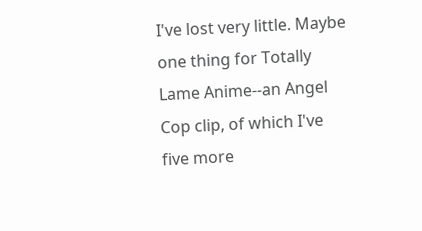I've lost very little. Maybe one thing for Totally Lame Anime--an Angel Cop clip, of which I've five more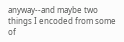anyway--and maybe two things I encoded from some of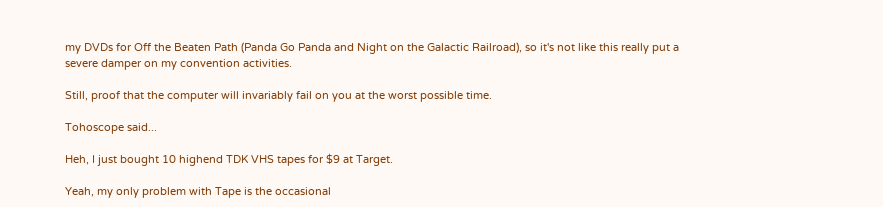my DVDs for Off the Beaten Path (Panda Go Panda and Night on the Galactic Railroad), so it's not like this really put a severe damper on my convention activities.

Still, proof that the computer will invariably fail on you at the worst possible time.

Tohoscope said...

Heh, I just bought 10 highend TDK VHS tapes for $9 at Target.

Yeah, my only problem with Tape is the occasional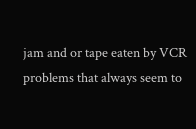jam and or tape eaten by VCR problems that always seem to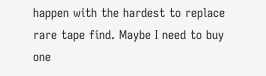happen with the hardest to replace rare tape find. Maybe I need to buy one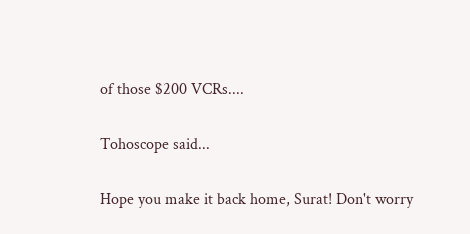of those $200 VCRs....

Tohoscope said...

Hope you make it back home, Surat! Don't worry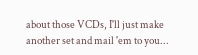about those VCDs, I'll just make another set and mail 'em to you...